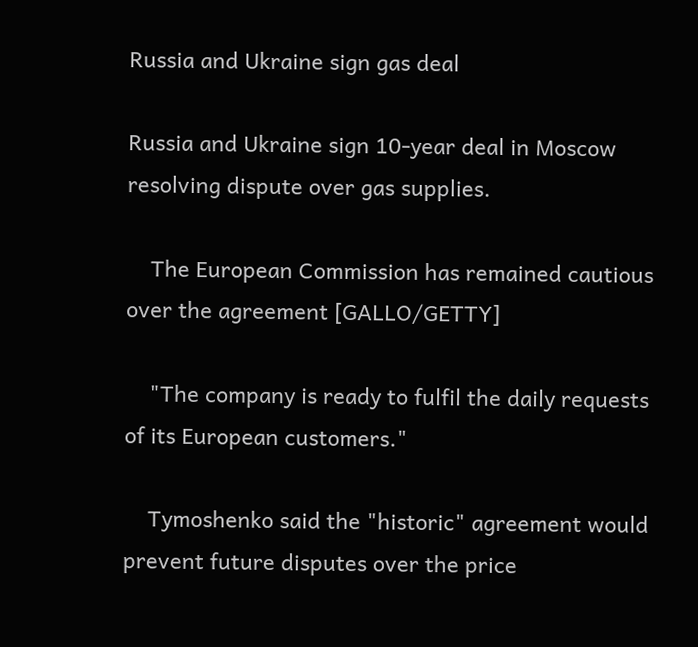Russia and Ukraine sign gas deal

Russia and Ukraine sign 10-year deal in Moscow resolving dispute over gas supplies.

    The European Commission has remained cautious over the agreement [GALLO/GETTY]

    "The company is ready to fulfil the daily requests of its European customers."

    Tymoshenko said the "historic" agreement would prevent future disputes over the price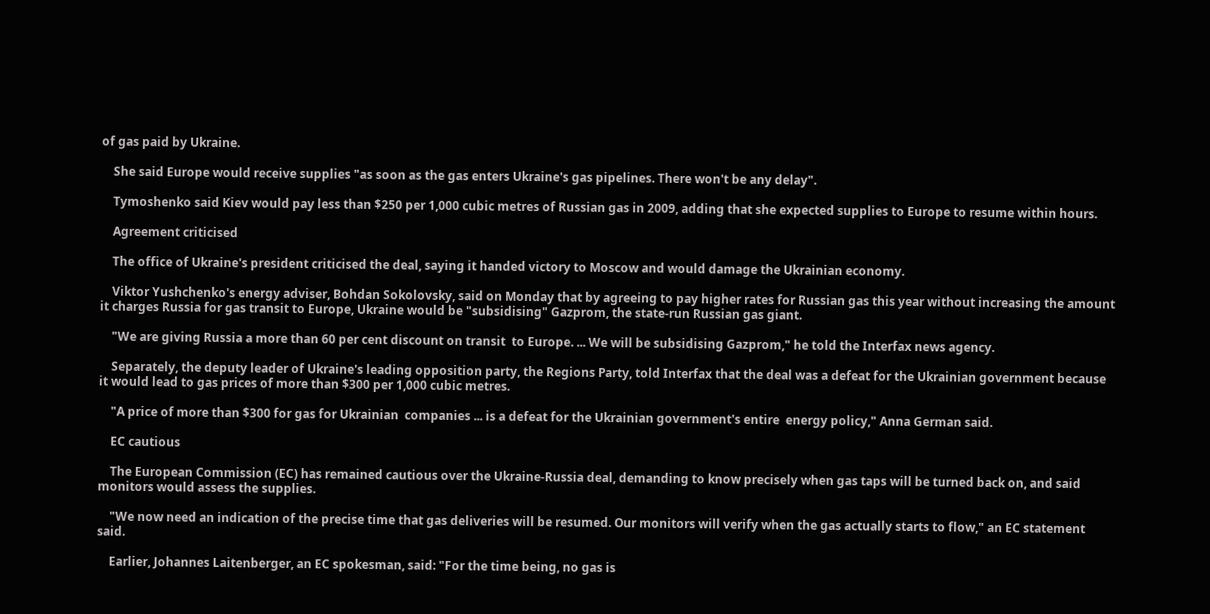of gas paid by Ukraine.

    She said Europe would receive supplies "as soon as the gas enters Ukraine's gas pipelines. There won't be any delay".

    Tymoshenko said Kiev would pay less than $250 per 1,000 cubic metres of Russian gas in 2009, adding that she expected supplies to Europe to resume within hours.

    Agreement criticised

    The office of Ukraine's president criticised the deal, saying it handed victory to Moscow and would damage the Ukrainian economy.

    Viktor Yushchenko's energy adviser, Bohdan Sokolovsky, said on Monday that by agreeing to pay higher rates for Russian gas this year without increasing the amount it charges Russia for gas transit to Europe, Ukraine would be "subsidising" Gazprom, the state-run Russian gas giant.

    "We are giving Russia a more than 60 per cent discount on transit  to Europe. ... We will be subsidising Gazprom," he told the Interfax news agency.

    Separately, the deputy leader of Ukraine's leading opposition party, the Regions Party, told Interfax that the deal was a defeat for the Ukrainian government because it would lead to gas prices of more than $300 per 1,000 cubic metres.

    "A price of more than $300 for gas for Ukrainian  companies ... is a defeat for the Ukrainian government's entire  energy policy," Anna German said.

    EC cautious

    The European Commission (EC) has remained cautious over the Ukraine-Russia deal, demanding to know precisely when gas taps will be turned back on, and said monitors would assess the supplies.

    "We now need an indication of the precise time that gas deliveries will be resumed. Our monitors will verify when the gas actually starts to flow," an EC statement said.

    Earlier, Johannes Laitenberger, an EC spokesman, said: "For the time being, no gas is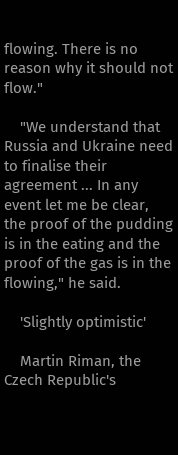flowing. There is no reason why it should not flow."

    "We understand that Russia and Ukraine need to finalise their agreement ... In any event let me be clear, the proof of the pudding is in the eating and the proof of the gas is in the flowing," he said.

    'Slightly optimistic'

    Martin Riman, the Czech Republic's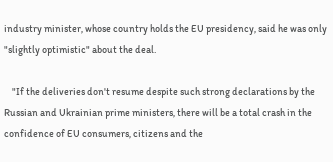industry minister, whose country holds the EU presidency, said he was only "slightly optimistic" about the deal.

    "If the deliveries don't resume despite such strong declarations by the Russian and Ukrainian prime ministers, there will be a total crash in the confidence of EU consumers, citizens and the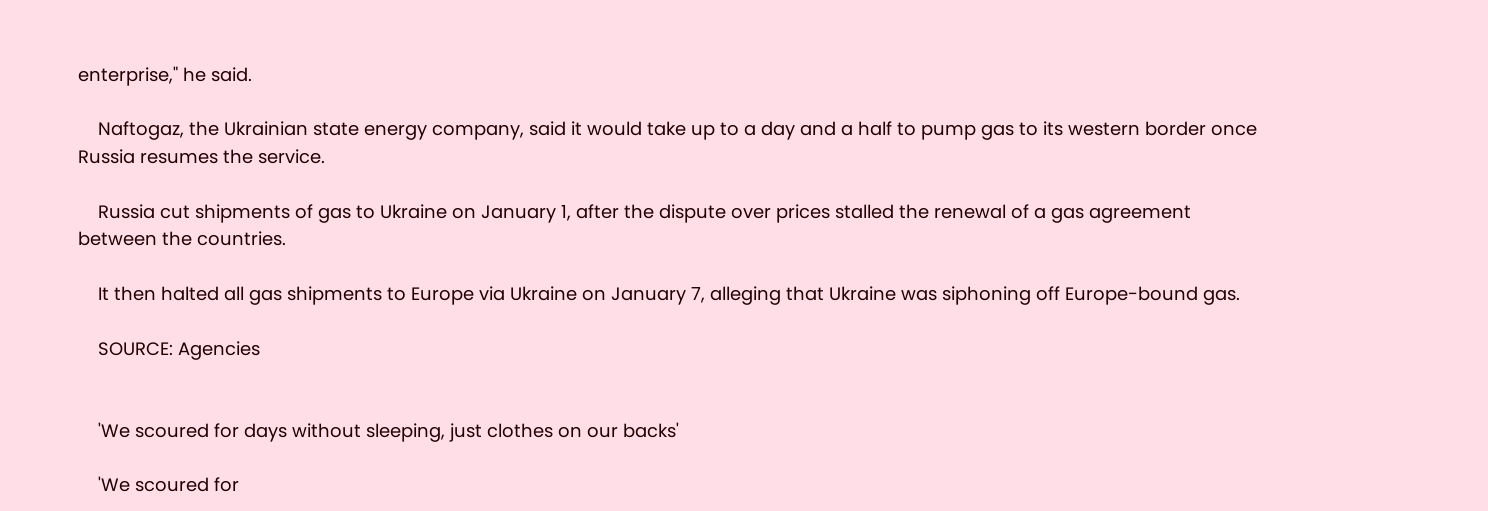enterprise," he said.

    Naftogaz, the Ukrainian state energy company, said it would take up to a day and a half to pump gas to its western border once Russia resumes the service.

    Russia cut shipments of gas to Ukraine on January 1, after the dispute over prices stalled the renewal of a gas agreement between the countries.

    It then halted all gas shipments to Europe via Ukraine on January 7, alleging that Ukraine was siphoning off Europe-bound gas.

    SOURCE: Agencies


    'We scoured for days without sleeping, just clothes on our backs'

    'We scoured for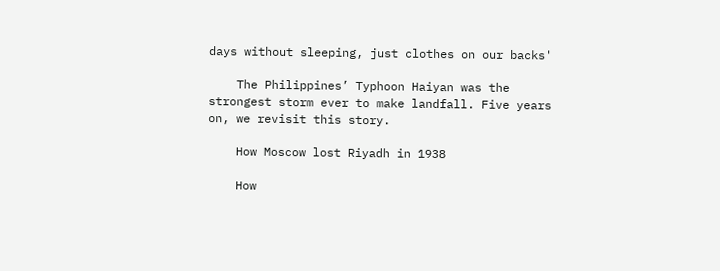days without sleeping, just clothes on our backs'

    The Philippines’ Typhoon Haiyan was the strongest storm ever to make landfall. Five years on, we revisit this story.

    How Moscow lost Riyadh in 1938

    How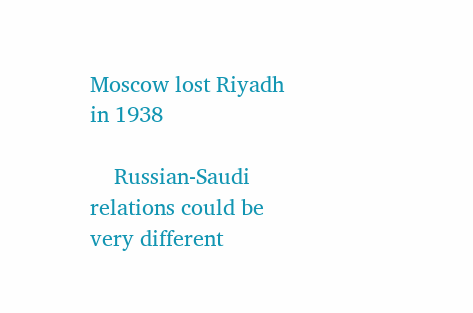Moscow lost Riyadh in 1938

    Russian-Saudi relations could be very different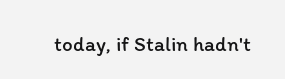today, if Stalin hadn't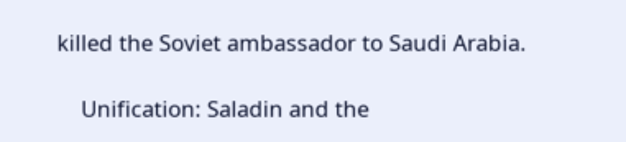killed the Soviet ambassador to Saudi Arabia.

    Unification: Saladin and the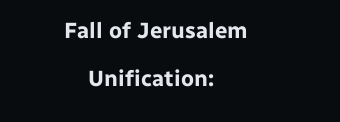Fall of Jerusalem

    Unification: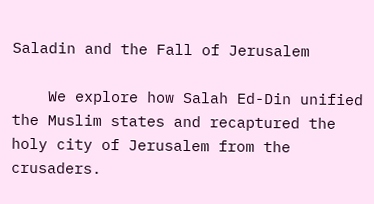Saladin and the Fall of Jerusalem

    We explore how Salah Ed-Din unified the Muslim states and recaptured the holy city of Jerusalem from the crusaders.